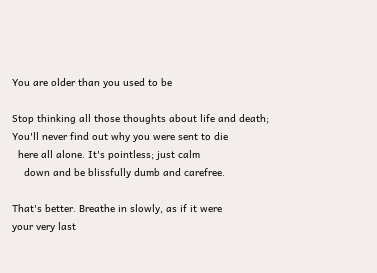You are older than you used to be

Stop thinking all those thoughts about life and death;
You'll never find out why you were sent to die
  here all alone. It's pointless; just calm
    down and be blissfully dumb and carefree.

That's better. Breathe in slowly, as if it were
your very last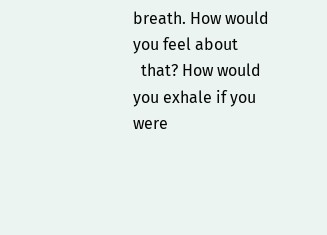breath. How would you feel about
  that? How would you exhale if you were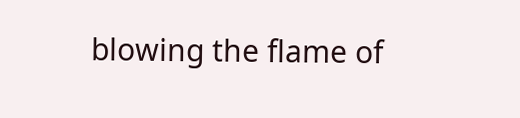blowing the flame of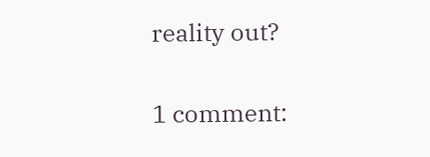reality out?

1 comment: